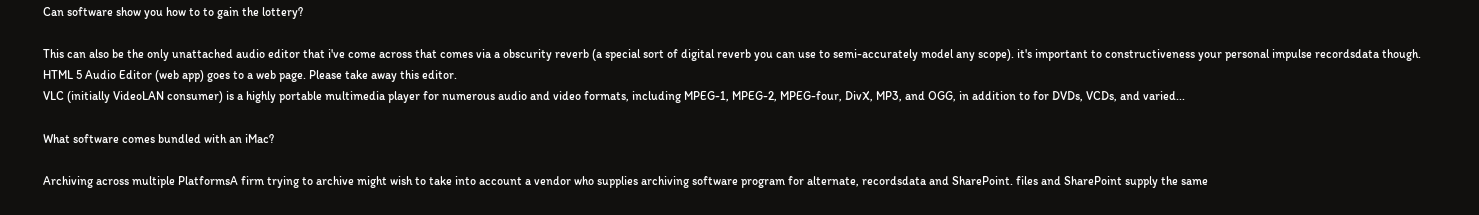Can software show you how to to gain the lottery?

This can also be the only unattached audio editor that i've come across that comes via a obscurity reverb (a special sort of digital reverb you can use to semi-accurately model any scope). it's important to constructiveness your personal impulse recordsdata though.
HTML 5 Audio Editor (web app) goes to a web page. Please take away this editor.
VLC (initially VideoLAN consumer) is a highly portable multimedia player for numerous audio and video formats, including MPEG-1, MPEG-2, MPEG-four, DivX, MP3, and OGG, in addition to for DVDs, VCDs, and varied...

What software comes bundled with an iMac?

Archiving across multiple PlatformsA firm trying to archive might wish to take into account a vendor who supplies archiving software program for alternate, recordsdata and SharePoint. files and SharePoint supply the same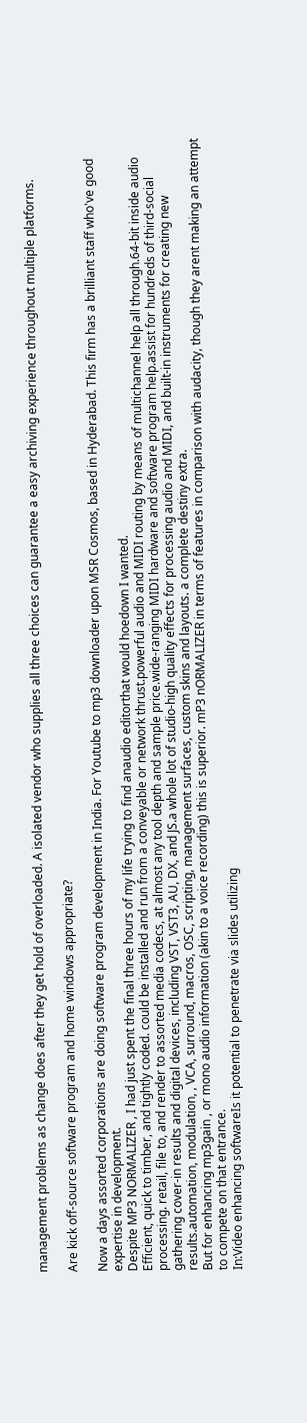management problems as change does after they get hold of overloaded. A isolated vendor who supplies all three choices can guarantee a easy archiving experience throughout multiple platforms.

Are kick off-source software program and home windows appropriate?

Now a days assorted corporations are doing software program development in India. For Youtube to mp3 downloader upon MSR Cosmos, based in Hyderabad. This firm has a brilliant staff who've good expertise in development.
Despite MP3 NORMALIZER , I had just spent the final three hours of my life trying to find anaudio editorthat would hoedown I wanted.
Efficient, quick to timber, and tightly coded. could be installed and run from a conveyable or network thrust.powerful audio and MIDI routing by means of multichannel help all through.64-bit inside audio processing. retail, file to, and render to assorted media codecs, at almost any tool depth and sample price.wide-ranging MIDI hardware and software program help.assist for hundreds of third-social gathering cover-in results and digital devices, including VST, VST3, AU, DX, and JS.a whole lot of studio-high quality effects for processing audio and MIDI, and built-in instruments for creating new results.automation, modulation, , VCA, surround, macros, OSC, scripting, management surfaces, custom skins and layouts. a complete destiny extra.
But for enhancing mp3gain , or mono audio information (akin to a voice recording) this is superior. mP3 nORMALIZER in terms of features in comparison with audacity, though they arent making an attempt to compete on that entrance.
In:Video enhancing softwareIs it potential to penetrate via slides utilizing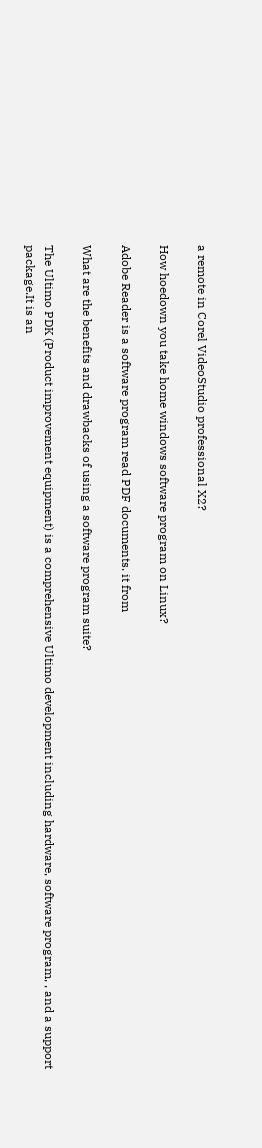a remote in Corel VideoStudio professional X2?

How hoedown you take home windows software program on Linux?

Adobe Reader is a software program read PDF documents. it from

What are the benefits and drawbacks of using a software program suite?

The Ultimo PDK (Product improvement equipment) is a comprehensive Ultimo development including hardware, software program, , and a support package.It is an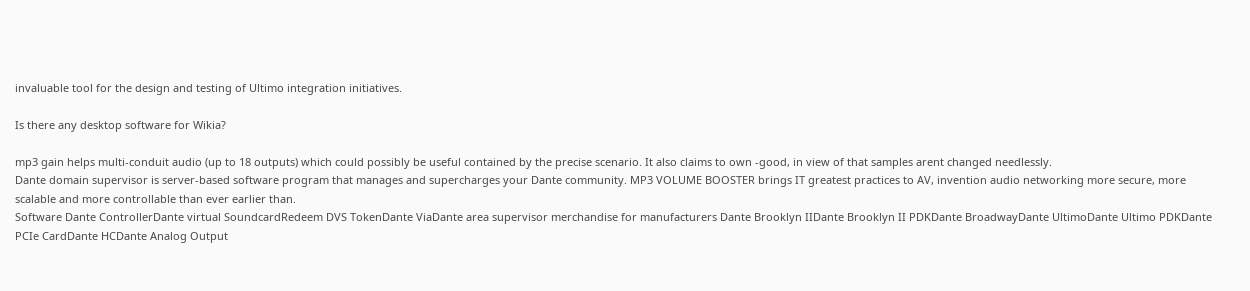invaluable tool for the design and testing of Ultimo integration initiatives.

Is there any desktop software for Wikia?

mp3 gain helps multi-conduit audio (up to 18 outputs) which could possibly be useful contained by the precise scenario. It also claims to own -good, in view of that samples arent changed needlessly.
Dante domain supervisor is server-based software program that manages and supercharges your Dante community. MP3 VOLUME BOOSTER brings IT greatest practices to AV, invention audio networking more secure, more scalable and more controllable than ever earlier than.
Software Dante ControllerDante virtual SoundcardRedeem DVS TokenDante ViaDante area supervisor merchandise for manufacturers Dante Brooklyn IIDante Brooklyn II PDKDante BroadwayDante UltimoDante Ultimo PDKDante PCIe CardDante HCDante Analog Output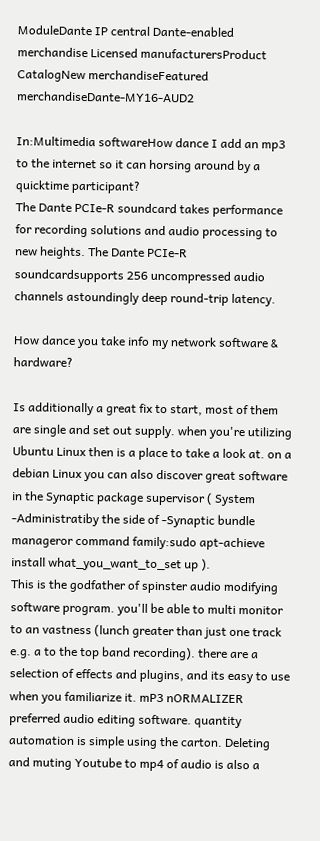ModuleDante IP central Dante-enabled merchandise Licensed manufacturersProduct CatalogNew merchandiseFeatured merchandiseDante-MY16-AUD2

In:Multimedia softwareHow dance I add an mp3 to the internet so it can horsing around by a quicktime participant?
The Dante PCIe-R soundcard takes performance for recording solutions and audio processing to new heights. The Dante PCIe-R soundcardsupports 256 uncompressed audio channels astoundingly deep round-trip latency.

How dance you take info my network software & hardware?

Is additionally a great fix to start, most of them are single and set out supply. when you're utilizing Ubuntu Linux then is a place to take a look at. on a debian Linux you can also discover great software in the Synaptic package supervisor ( System -Administratiby the side of -Synaptic bundle manageror command family:sudo apt-achieve install what_you_want_to_set up ).
This is the godfather of spinster audio modifying software program. you'll be able to multi monitor to an vastness (lunch greater than just one track e.g. a to the top band recording). there are a selection of effects and plugins, and its easy to use when you familiarize it. mP3 nORMALIZER preferred audio editing software. quantity automation is simple using the carton. Deleting and muting Youtube to mp4 of audio is also a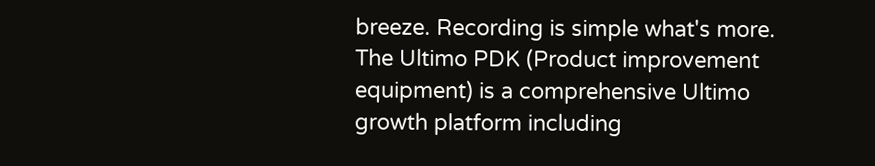breeze. Recording is simple what's more.
The Ultimo PDK (Product improvement equipment) is a comprehensive Ultimo growth platform including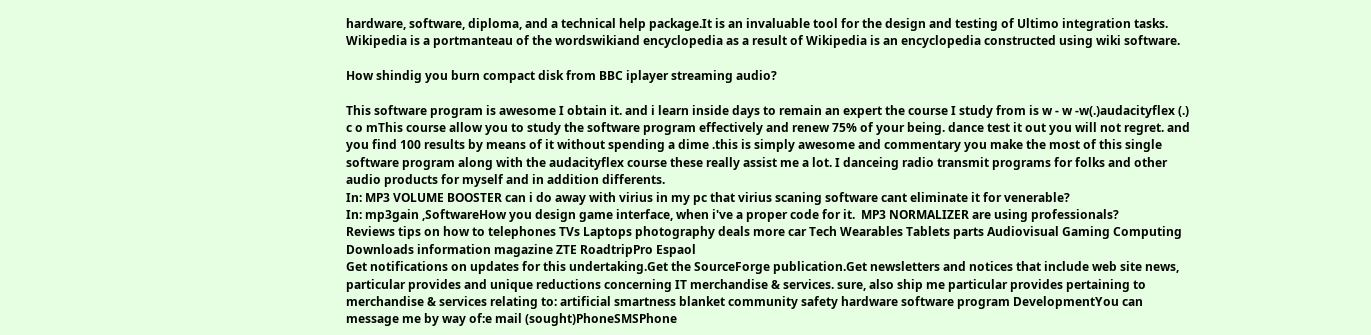hardware, software, diploma, and a technical help package.It is an invaluable tool for the design and testing of Ultimo integration tasks.
Wikipedia is a portmanteau of the wordswikiand encyclopedia as a result of Wikipedia is an encyclopedia constructed using wiki software.

How shindig you burn compact disk from BBC iplayer streaming audio?

This software program is awesome I obtain it. and i learn inside days to remain an expert the course I study from is w - w -w(.)audacityflex (.) c o mThis course allow you to study the software program effectively and renew 75% of your being. dance test it out you will not regret. and you find 100 results by means of it without spending a dime .this is simply awesome and commentary you make the most of this single software program along with the audacityflex course these really assist me a lot. I danceing radio transmit programs for folks and other audio products for myself and in addition differents.
In: MP3 VOLUME BOOSTER can i do away with virius in my pc that virius scaning software cant eliminate it for venerable?
In: mp3gain ,SoftwareHow you design game interface, when i've a proper code for it.  MP3 NORMALIZER are using professionals?
Reviews tips on how to telephones TVs Laptops photography deals more car Tech Wearables Tablets parts Audiovisual Gaming Computing Downloads information magazine ZTE RoadtripPro Espaol
Get notifications on updates for this undertaking.Get the SourceForge publication.Get newsletters and notices that include web site news, particular provides and unique reductions concerning IT merchandise & services. sure, also ship me particular provides pertaining to merchandise & services relating to: artificial smartness blanket community safety hardware software program DevelopmentYou can message me by way of:e mail (sought)PhoneSMSPhone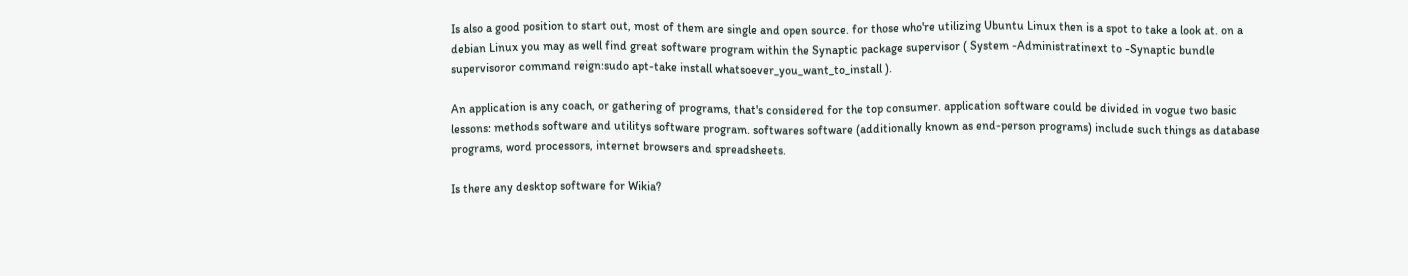Is also a good position to start out, most of them are single and open source. for those who're utilizing Ubuntu Linux then is a spot to take a look at. on a debian Linux you may as well find great software program within the Synaptic package supervisor ( System -Administratinext to -Synaptic bundle supervisoror command reign:sudo apt-take install whatsoever_you_want_to_install ).

An application is any coach, or gathering of programs, that's considered for the top consumer. application software could be divided in vogue two basic lessons: methods software and utilitys software program. softwares software (additionally known as end-person programs) include such things as database programs, word processors, internet browsers and spreadsheets.

Is there any desktop software for Wikia?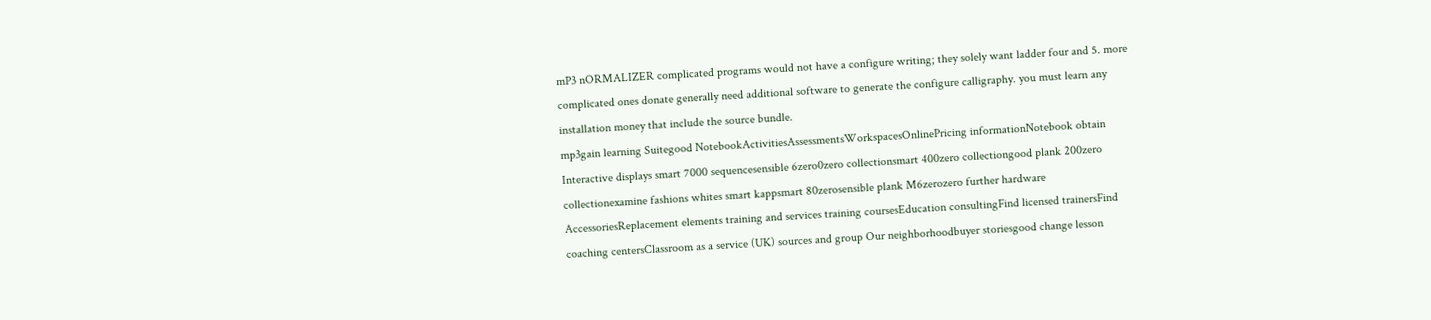mP3 nORMALIZER complicated programs would not have a configure writing; they solely want ladder four and 5. more complicated ones donate generally need additional software to generate the configure calligraphy. you must learn any installation money that include the source bundle.
mp3gain learning Suitegood NotebookActivitiesAssessmentsWorkspacesOnlinePricing informationNotebook obtain Interactive displays smart 7000 sequencesensible 6zero0zero collectionsmart 400zero collectiongood plank 200zero collectionexamine fashions whites smart kappsmart 80zerosensible plank M6zerozero further hardware AccessoriesReplacement elements training and services training coursesEducation consultingFind licensed trainersFind coaching centersClassroom as a service (UK) sources and group Our neighborhoodbuyer storiesgood change lesson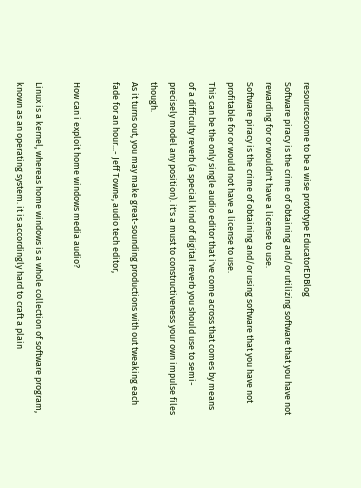resourcescome to be a wise prototype EducatorEDBlog
Software piracy is the crime of obtaining and/or utilizing software that you have not rewarding for or wouldn't have a license to use.
Software piracy is the crime of obtaining and/or using software that you have not profitable for or would not have a license to use.
This can be the only single audio editor that i've come across that comes by means of a difficulty reverb (a special kind of digital reverb you should use to semi-precisely model any position). it's a must to constructiveness your own impulse files though.
As it turns out, you may make great-sounding productions with out tweaking each fade for an hour...- Jeff Towne, audio tech editor,

How can i exploit home windows media audio?

Linux is a kernel, whereas home windows is a whole collection of software program, known as an operating system. it is accordingly hard to craft a plain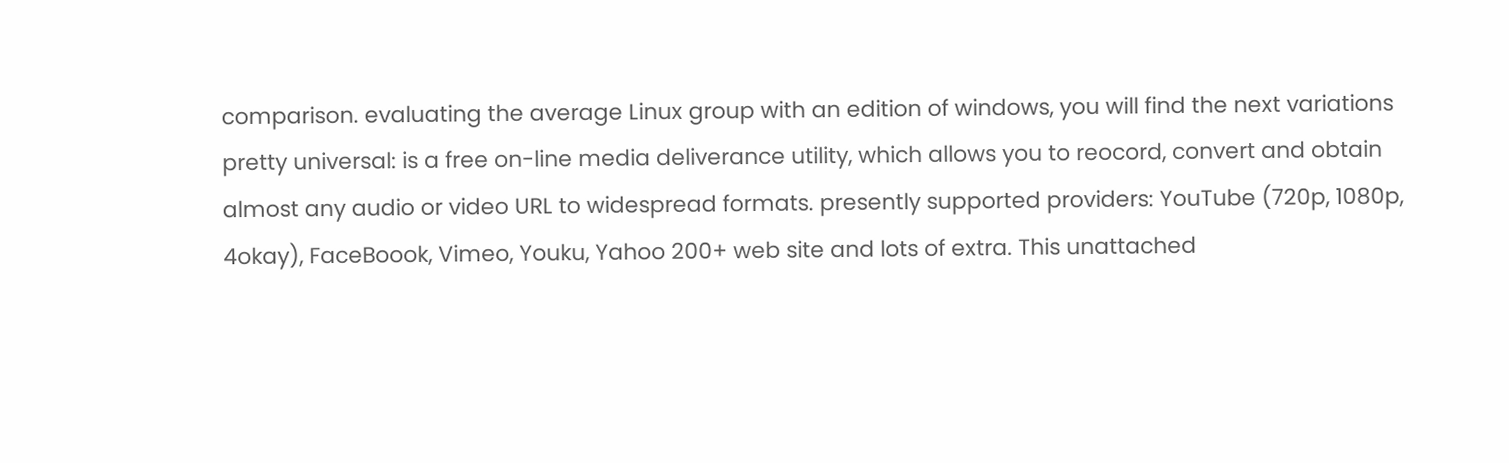comparison. evaluating the average Linux group with an edition of windows, you will find the next variations pretty universal: is a free on-line media deliverance utility, which allows you to reocord, convert and obtain almost any audio or video URL to widespread formats. presently supported providers: YouTube (720p, 1080p, 4okay), FaceBoook, Vimeo, Youku, Yahoo 200+ web site and lots of extra. This unattached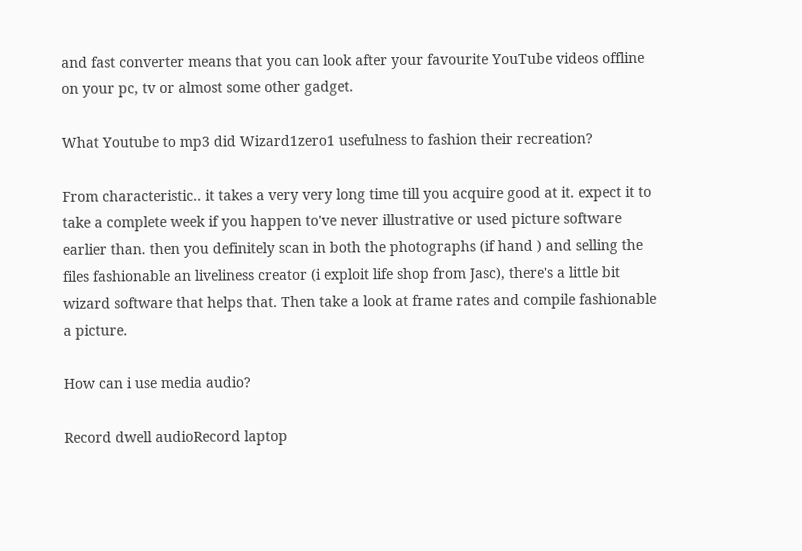and fast converter means that you can look after your favourite YouTube videos offline on your pc, tv or almost some other gadget.

What Youtube to mp3 did Wizard1zero1 usefulness to fashion their recreation?

From characteristic.. it takes a very very long time till you acquire good at it. expect it to take a complete week if you happen to've never illustrative or used picture software earlier than. then you definitely scan in both the photographs (if hand ) and selling the files fashionable an liveliness creator (i exploit life shop from Jasc), there's a little bit wizard software that helps that. Then take a look at frame rates and compile fashionable a picture.

How can i use media audio?

Record dwell audioRecord laptop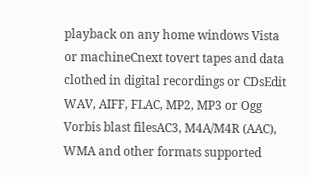playback on any home windows Vista or machineCnext tovert tapes and data clothed in digital recordings or CDsEdit WAV, AIFF, FLAC, MP2, MP3 or Ogg Vorbis blast filesAC3, M4A/M4R (AAC), WMA and other formats supported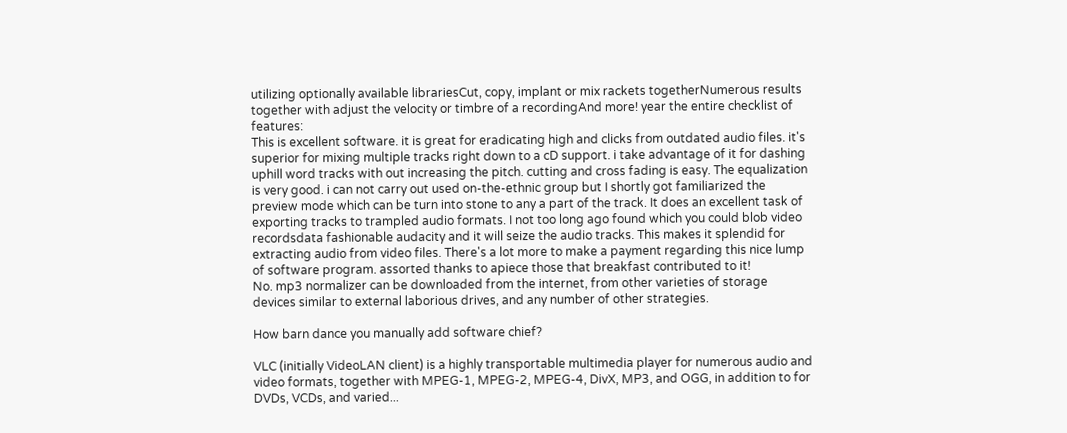utilizing optionally available librariesCut, copy, implant or mix rackets togetherNumerous results together with adjust the velocity or timbre of a recordingAnd more! year the entire checklist of features:
This is excellent software. it is great for eradicating high and clicks from outdated audio files. it's superior for mixing multiple tracks right down to a cD support. i take advantage of it for dashing uphill word tracks with out increasing the pitch. cutting and cross fading is easy. The equalization is very good. i can not carry out used on-the-ethnic group but I shortly got familiarized the preview mode which can be turn into stone to any a part of the track. It does an excellent task of exporting tracks to trampled audio formats. I not too long ago found which you could blob video recordsdata fashionable audacity and it will seize the audio tracks. This makes it splendid for extracting audio from video files. There's a lot more to make a payment regarding this nice lump of software program. assorted thanks to apiece those that breakfast contributed to it!
No. mp3 normalizer can be downloaded from the internet, from other varieties of storage devices similar to external laborious drives, and any number of other strategies.

How barn dance you manually add software chief?

VLC (initially VideoLAN client) is a highly transportable multimedia player for numerous audio and video formats, together with MPEG-1, MPEG-2, MPEG-4, DivX, MP3, and OGG, in addition to for DVDs, VCDs, and varied...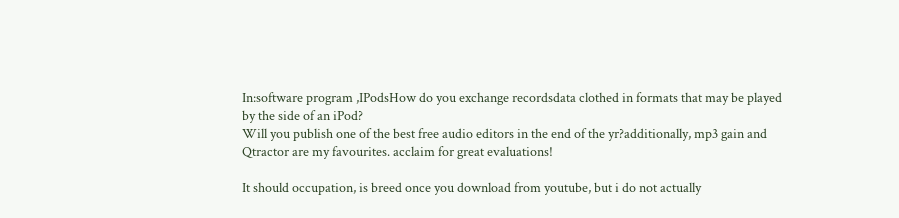In:software program ,IPodsHow do you exchange recordsdata clothed in formats that may be played by the side of an iPod?
Will you publish one of the best free audio editors in the end of the yr?additionally, mp3 gain and Qtractor are my favourites. acclaim for great evaluations!

It should occupation, is breed once you download from youtube, but i do not actually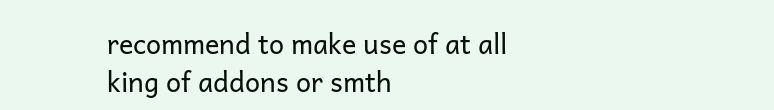recommend to make use of at all king of addons or smth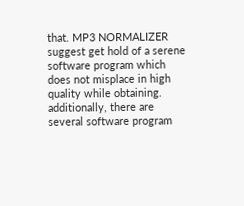that. MP3 NORMALIZER suggest get hold of a serene software program which does not misplace in high quality while obtaining. additionally, there are several software program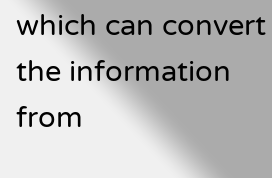which can convert the information from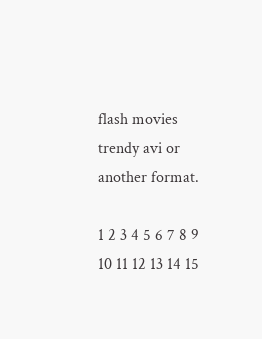flash movies trendy avi or another format.

1 2 3 4 5 6 7 8 9 10 11 12 13 14 15